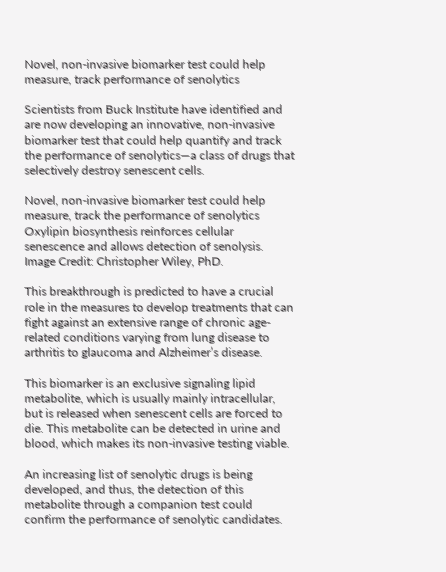Novel, non-invasive biomarker test could help measure, track performance of senolytics

Scientists from Buck Institute have identified and are now developing an innovative, non-invasive biomarker test that could help quantify and track the performance of senolytics—a class of drugs that selectively destroy senescent cells.

Novel, non-invasive biomarker test could help measure, track the performance of senolytics
Oxylipin biosynthesis reinforces cellular senescence and allows detection of senolysis. Image Credit: Christopher Wiley, PhD.

This breakthrough is predicted to have a crucial role in the measures to develop treatments that can fight against an extensive range of chronic age-related conditions varying from lung disease to arthritis to glaucoma and Alzheimer’s disease.

This biomarker is an exclusive signaling lipid metabolite, which is usually mainly intracellular, but is released when senescent cells are forced to die. This metabolite can be detected in urine and blood, which makes its non-invasive testing viable.

An increasing list of senolytic drugs is being developed, and thus, the detection of this metabolite through a companion test could confirm the performance of senolytic candidates.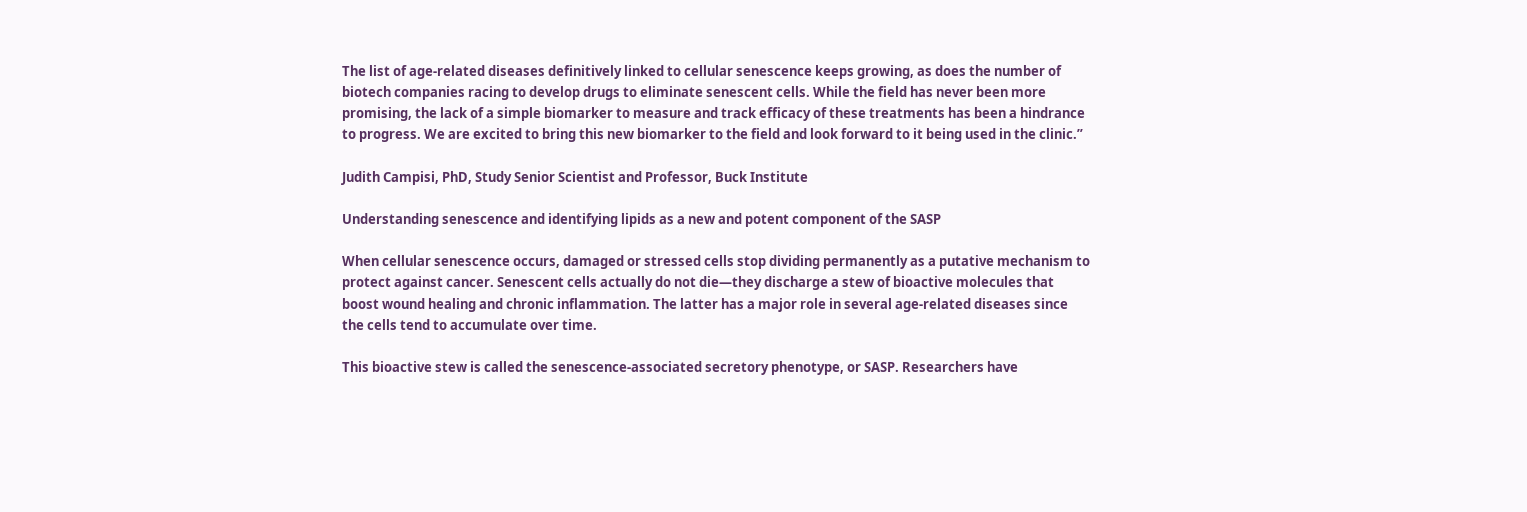The list of age-related diseases definitively linked to cellular senescence keeps growing, as does the number of biotech companies racing to develop drugs to eliminate senescent cells. While the field has never been more promising, the lack of a simple biomarker to measure and track efficacy of these treatments has been a hindrance to progress. We are excited to bring this new biomarker to the field and look forward to it being used in the clinic.”

Judith Campisi, PhD, Study Senior Scientist and Professor, Buck Institute

Understanding senescence and identifying lipids as a new and potent component of the SASP

When cellular senescence occurs, damaged or stressed cells stop dividing permanently as a putative mechanism to protect against cancer. Senescent cells actually do not die—they discharge a stew of bioactive molecules that boost wound healing and chronic inflammation. The latter has a major role in several age-related diseases since the cells tend to accumulate over time.

This bioactive stew is called the senescence-associated secretory phenotype, or SASP. Researchers have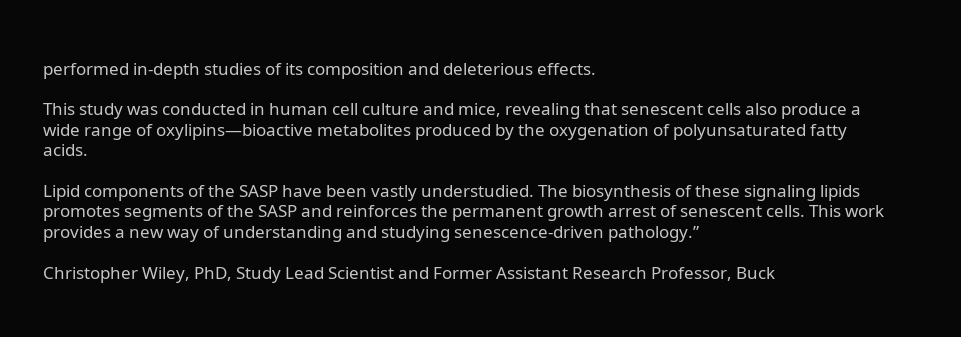performed in-depth studies of its composition and deleterious effects.

This study was conducted in human cell culture and mice, revealing that senescent cells also produce a wide range of oxylipins—bioactive metabolites produced by the oxygenation of polyunsaturated fatty acids.

Lipid components of the SASP have been vastly understudied. The biosynthesis of these signaling lipids promotes segments of the SASP and reinforces the permanent growth arrest of senescent cells. This work provides a new way of understanding and studying senescence-driven pathology.”

Christopher Wiley, PhD, Study Lead Scientist and Former Assistant Research Professor, Buck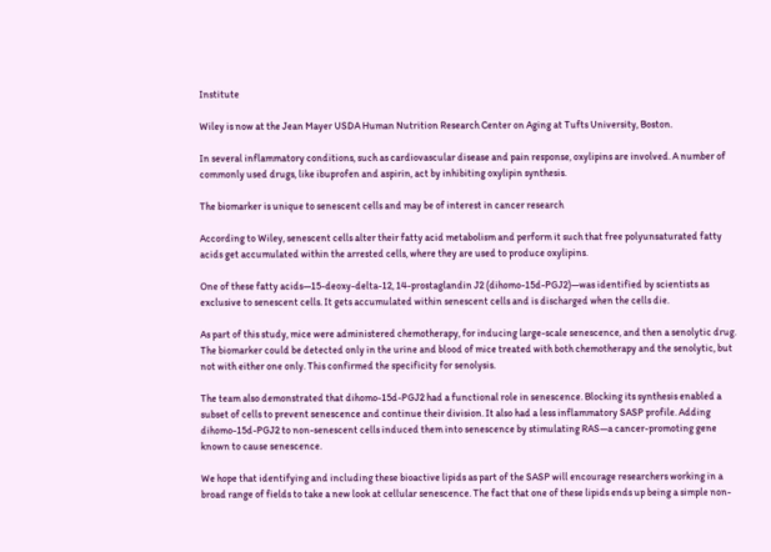Institute

Wiley is now at the Jean Mayer USDA Human Nutrition Research Center on Aging at Tufts University, Boston.

In several inflammatory conditions, such as cardiovascular disease and pain response, oxylipins are involved. A number of commonly used drugs, like ibuprofen and aspirin, act by inhibiting oxylipin synthesis.

The biomarker is unique to senescent cells and may be of interest in cancer research

According to Wiley, senescent cells alter their fatty acid metabolism and perform it such that free polyunsaturated fatty acids get accumulated within the arrested cells, where they are used to produce oxylipins.

One of these fatty acids—15-deoxy-delta-12, 14-prostaglandin J2 (dihomo-15d-PGJ2)—was identified by scientists as exclusive to senescent cells. It gets accumulated within senescent cells and is discharged when the cells die.

As part of this study, mice were administered chemotherapy, for inducing large-scale senescence, and then a senolytic drug. The biomarker could be detected only in the urine and blood of mice treated with both chemotherapy and the senolytic, but not with either one only. This confirmed the specificity for senolysis.

The team also demonstrated that dihomo-15d-PGJ2 had a functional role in senescence. Blocking its synthesis enabled a subset of cells to prevent senescence and continue their division. It also had a less inflammatory SASP profile. Adding dihomo-15d-PGJ2 to non-senescent cells induced them into senescence by stimulating RAS—a cancer-promoting gene known to cause senescence.

We hope that identifying and including these bioactive lipids as part of the SASP will encourage researchers working in a broad range of fields to take a new look at cellular senescence. The fact that one of these lipids ends up being a simple non-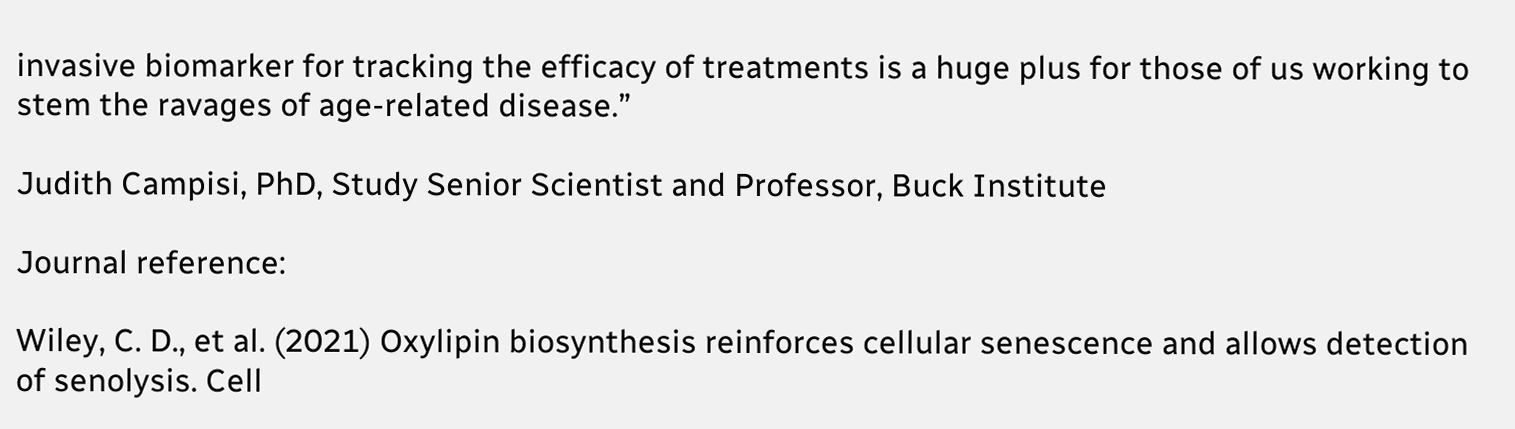invasive biomarker for tracking the efficacy of treatments is a huge plus for those of us working to stem the ravages of age-related disease.”

Judith Campisi, PhD, Study Senior Scientist and Professor, Buck Institute

Journal reference:

Wiley, C. D., et al. (2021) Oxylipin biosynthesis reinforces cellular senescence and allows detection of senolysis. Cell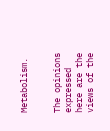Metabolism.


The opinions expressed here are the views of the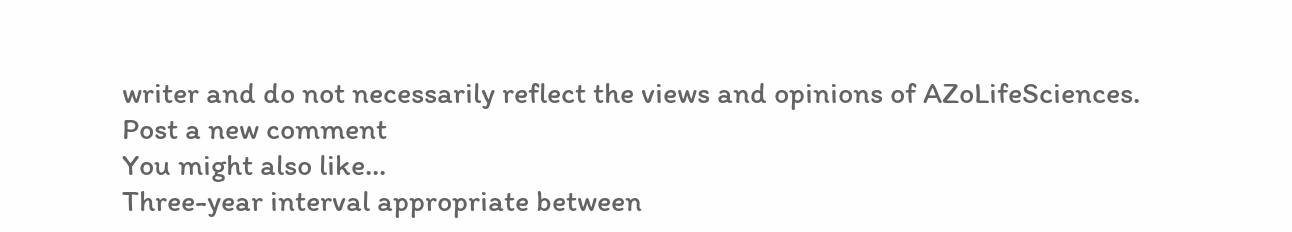writer and do not necessarily reflect the views and opinions of AZoLifeSciences.
Post a new comment
You might also like...
Three-year interval appropriate between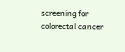screening for colorectal cancer